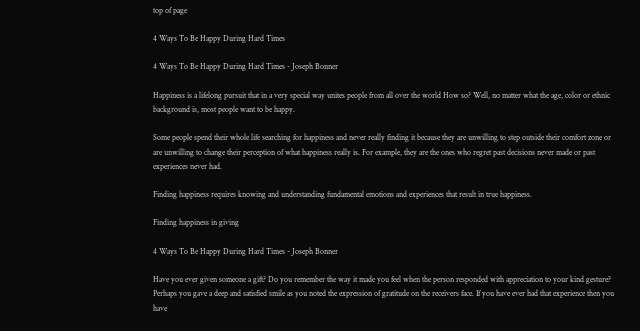top of page

4 Ways To Be Happy During Hard Times

4 Ways To Be Happy During Hard Times - Joseph Bonner

Happiness is a lifelong pursuit that in a very special way unites people from all over the world How so? Well, no matter what the age, color or ethnic background is, most people want to be happy.

Some people spend their whole life searching for happiness and never really finding it because they are unwilling to step outside their comfort zone or are unwilling to change their perception of what happiness really is. For example, they are the ones who regret past decisions never made or past experiences never had.

Finding happiness requires knowing and understanding fundamental emotions and experiences that result in true happiness.

Finding happiness in giving

4 Ways To Be Happy During Hard Times - Joseph Bonner

Have you ever given someone a gift? Do you remember the way it made you feel when the person responded with appreciation to your kind gesture? Perhaps you gave a deep and satisfied smile as you noted the expression of gratitude on the receivers face. If you have ever had that experience then you have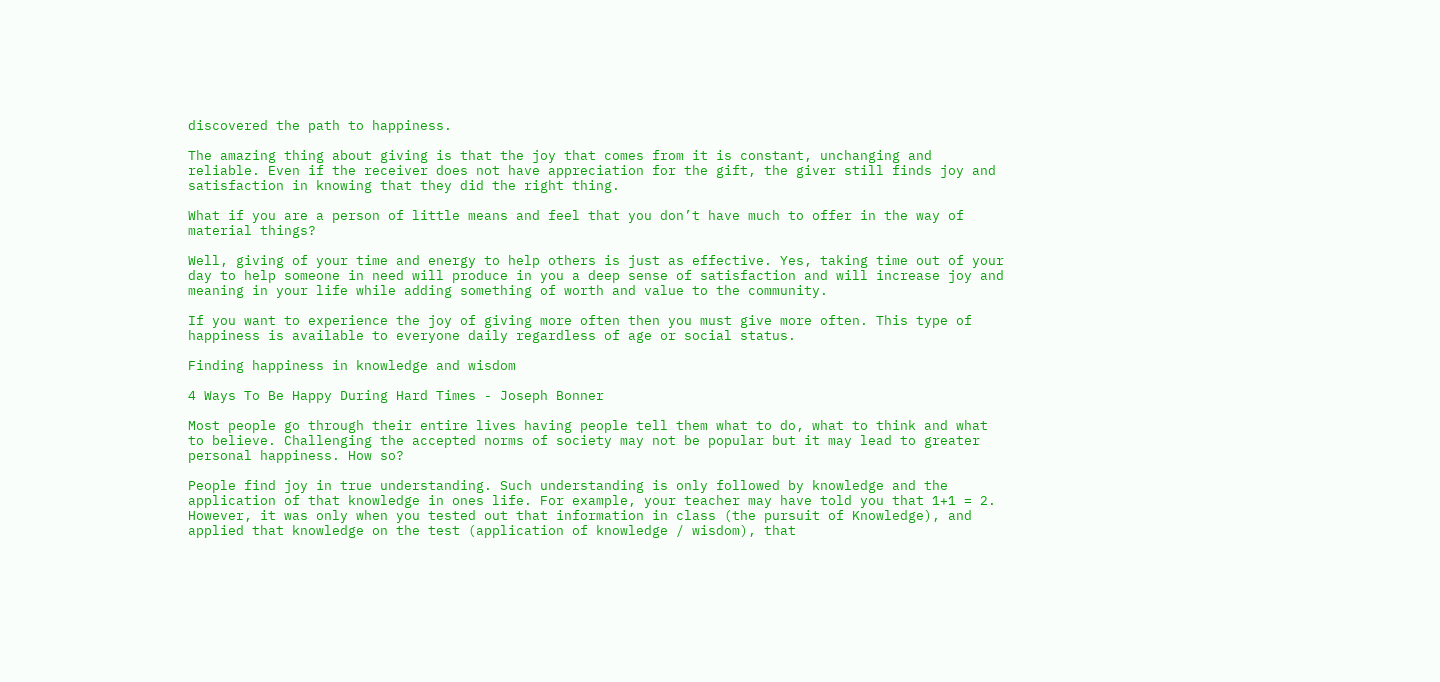discovered the path to happiness.

The amazing thing about giving is that the joy that comes from it is constant, unchanging and reliable. Even if the receiver does not have appreciation for the gift, the giver still finds joy and satisfaction in knowing that they did the right thing.

What if you are a person of little means and feel that you don’t have much to offer in the way of material things?

Well, giving of your time and energy to help others is just as effective. Yes, taking time out of your day to help someone in need will produce in you a deep sense of satisfaction and will increase joy and meaning in your life while adding something of worth and value to the community.

If you want to experience the joy of giving more often then you must give more often. This type of happiness is available to everyone daily regardless of age or social status.

Finding happiness in knowledge and wisdom

4 Ways To Be Happy During Hard Times - Joseph Bonner

Most people go through their entire lives having people tell them what to do, what to think and what to believe. Challenging the accepted norms of society may not be popular but it may lead to greater personal happiness. How so?

People find joy in true understanding. Such understanding is only followed by knowledge and the application of that knowledge in ones life. For example, your teacher may have told you that 1+1 = 2. However, it was only when you tested out that information in class (the pursuit of Knowledge), and applied that knowledge on the test (application of knowledge / wisdom), that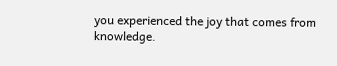you experienced the joy that comes from knowledge.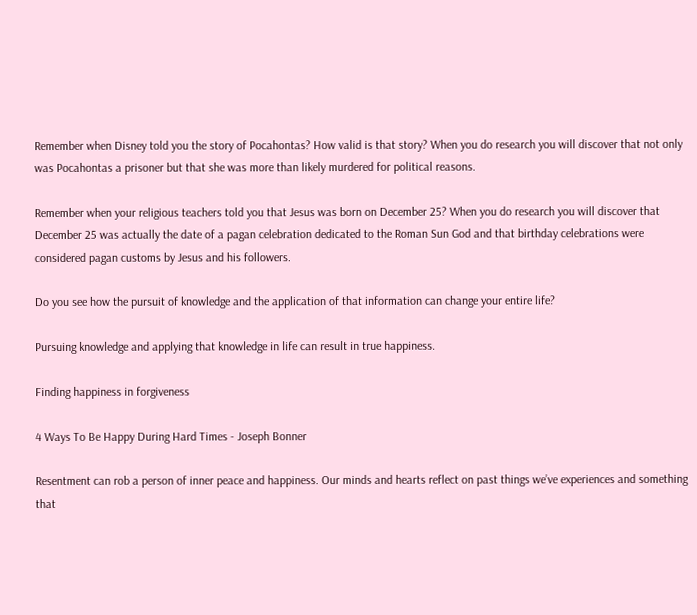Remember when Disney told you the story of Pocahontas? How valid is that story? When you do research you will discover that not only was Pocahontas a prisoner but that she was more than likely murdered for political reasons.

Remember when your religious teachers told you that Jesus was born on December 25? When you do research you will discover that December 25 was actually the date of a pagan celebration dedicated to the Roman Sun God and that birthday celebrations were considered pagan customs by Jesus and his followers.

Do you see how the pursuit of knowledge and the application of that information can change your entire life?

Pursuing knowledge and applying that knowledge in life can result in true happiness.

Finding happiness in forgiveness

4 Ways To Be Happy During Hard Times - Joseph Bonner

Resentment can rob a person of inner peace and happiness. Our minds and hearts reflect on past things we’ve experiences and something that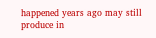happened years ago may still produce in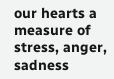our hearts a measure of stress, anger, sadness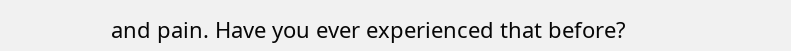and pain. Have you ever experienced that before?